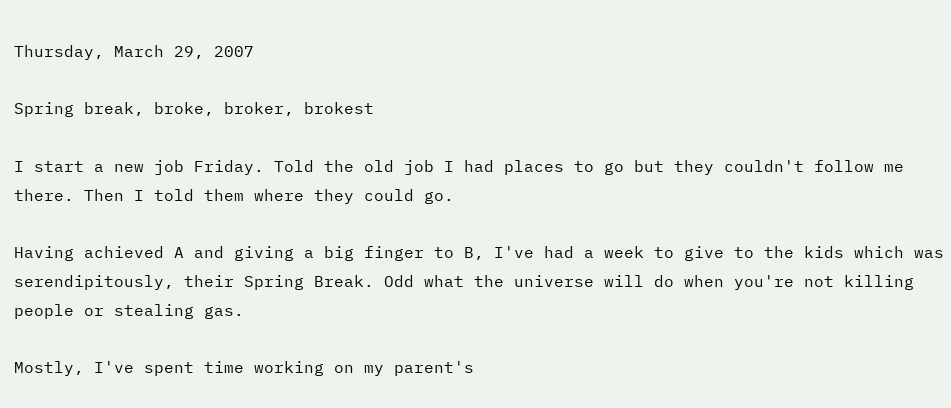Thursday, March 29, 2007

Spring break, broke, broker, brokest

I start a new job Friday. Told the old job I had places to go but they couldn't follow me there. Then I told them where they could go.

Having achieved A and giving a big finger to B, I've had a week to give to the kids which was serendipitously, their Spring Break. Odd what the universe will do when you're not killing people or stealing gas.

Mostly, I've spent time working on my parent's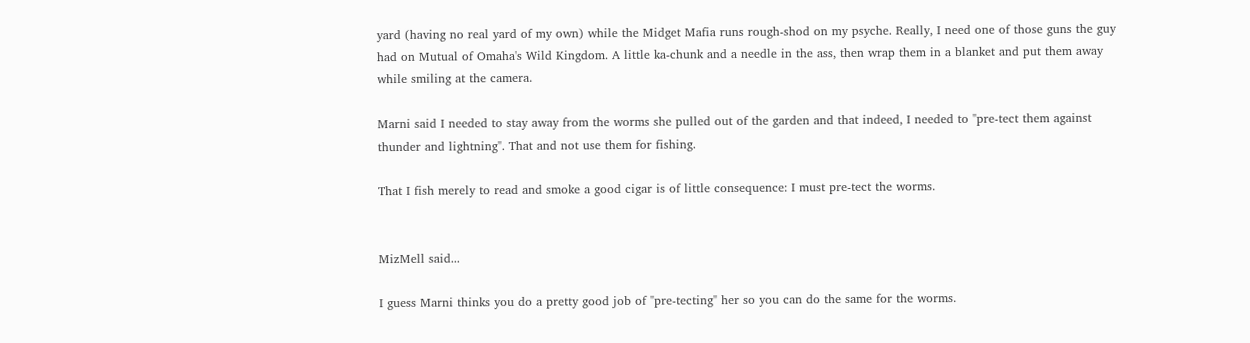yard (having no real yard of my own) while the Midget Mafia runs rough-shod on my psyche. Really, I need one of those guns the guy had on Mutual of Omaha's Wild Kingdom. A little ka-chunk and a needle in the ass, then wrap them in a blanket and put them away while smiling at the camera.

Marni said I needed to stay away from the worms she pulled out of the garden and that indeed, I needed to "pre-tect them against thunder and lightning". That and not use them for fishing.

That I fish merely to read and smoke a good cigar is of little consequence: I must pre-tect the worms.


MizMell said...

I guess Marni thinks you do a pretty good job of "pre-tecting" her so you can do the same for the worms.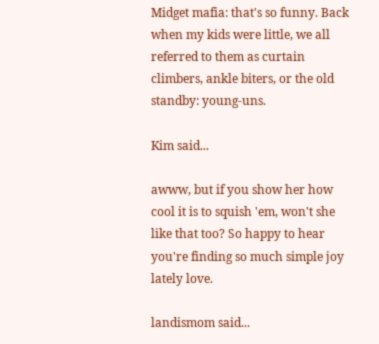Midget mafia: that's so funny. Back when my kids were little, we all referred to them as curtain climbers, ankle biters, or the old standby: young-uns.

Kim said...

awww, but if you show her how cool it is to squish 'em, won't she like that too? So happy to hear you're finding so much simple joy lately love.

landismom said...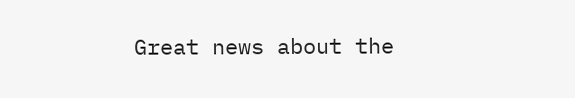Great news about the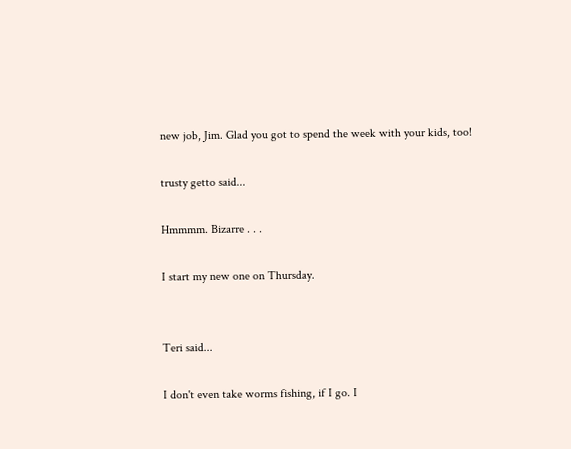new job, Jim. Glad you got to spend the week with your kids, too!

trusty getto said...

Hmmmm. Bizarre . . .

I start my new one on Thursday.


Teri said...

I don't even take worms fishing, if I go. I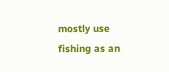mostly use fishing as an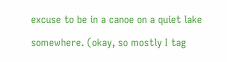excuse to be in a canoe on a quiet lake somewhere. (okay, so mostly I tag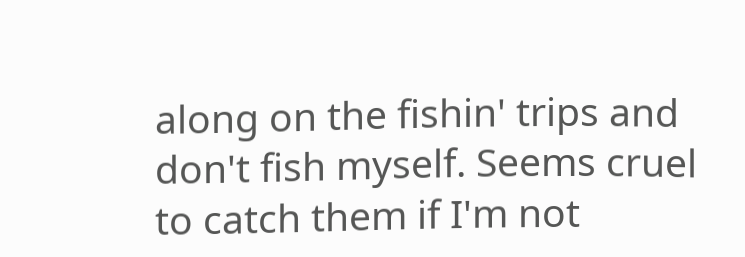along on the fishin' trips and don't fish myself. Seems cruel to catch them if I'm not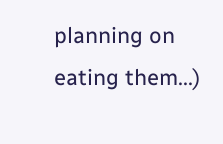planning on eating them...)